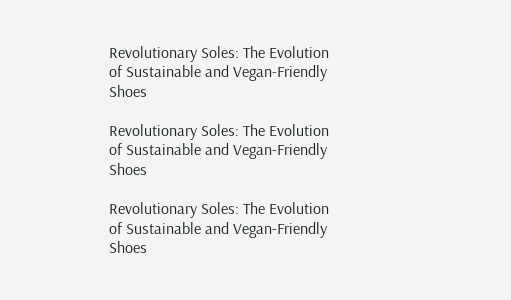Revolutionary Soles: The Evolution of Sustainable and Vegan-Friendly Shoes

Revolutionary Soles: The Evolution of Sustainable and Vegan-Friendly Shoes

Revolutionary Soles: The Evolution of Sustainable and Vegan-Friendly Shoes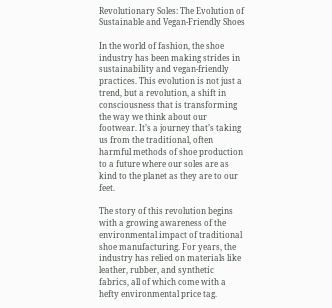Revolutionary Soles: The Evolution of Sustainable and Vegan-Friendly Shoes

In the world of fashion, the shoe industry has been making strides in sustainability and vegan-friendly practices. This evolution is not just a trend, but a revolution, a shift in consciousness that is transforming the way we think about our footwear. It’s a journey that’s taking us from the traditional, often harmful methods of shoe production to a future where our soles are as kind to the planet as they are to our feet.

The story of this revolution begins with a growing awareness of the environmental impact of traditional shoe manufacturing. For years, the industry has relied on materials like leather, rubber, and synthetic fabrics, all of which come with a hefty environmental price tag.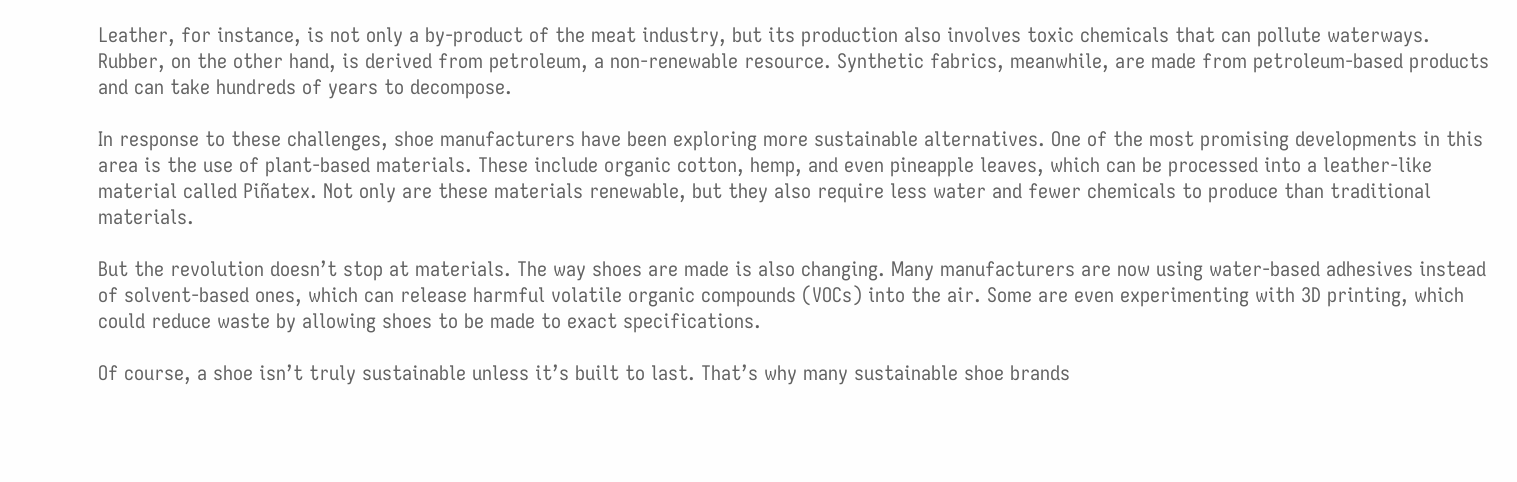Leather, for instance, is not only a by-product of the meat industry, but its production also involves toxic chemicals that can pollute waterways. Rubber, on the other hand, is derived from petroleum, a non-renewable resource. Synthetic fabrics, meanwhile, are made from petroleum-based products and can take hundreds of years to decompose.

In response to these challenges, shoe manufacturers have been exploring more sustainable alternatives. One of the most promising developments in this area is the use of plant-based materials. These include organic cotton, hemp, and even pineapple leaves, which can be processed into a leather-like material called Piñatex. Not only are these materials renewable, but they also require less water and fewer chemicals to produce than traditional materials.

But the revolution doesn’t stop at materials. The way shoes are made is also changing. Many manufacturers are now using water-based adhesives instead of solvent-based ones, which can release harmful volatile organic compounds (VOCs) into the air. Some are even experimenting with 3D printing, which could reduce waste by allowing shoes to be made to exact specifications.

Of course, a shoe isn’t truly sustainable unless it’s built to last. That’s why many sustainable shoe brands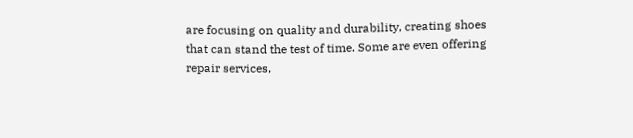are focusing on quality and durability, creating shoes that can stand the test of time. Some are even offering repair services,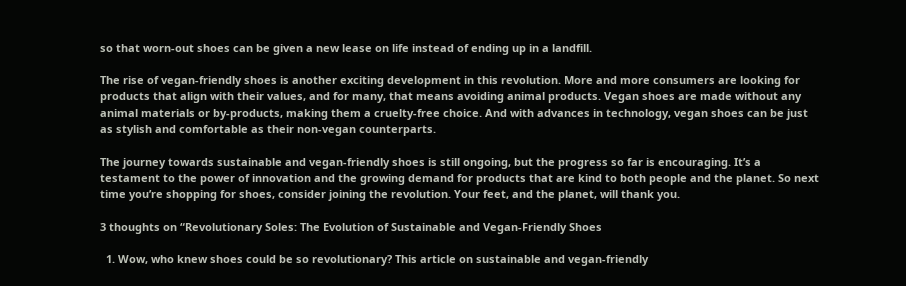so that worn-out shoes can be given a new lease on life instead of ending up in a landfill.

The rise of vegan-friendly shoes is another exciting development in this revolution. More and more consumers are looking for products that align with their values, and for many, that means avoiding animal products. Vegan shoes are made without any animal materials or by-products, making them a cruelty-free choice. And with advances in technology, vegan shoes can be just as stylish and comfortable as their non-vegan counterparts.

The journey towards sustainable and vegan-friendly shoes is still ongoing, but the progress so far is encouraging. It’s a testament to the power of innovation and the growing demand for products that are kind to both people and the planet. So next time you’re shopping for shoes, consider joining the revolution. Your feet, and the planet, will thank you.

3 thoughts on “Revolutionary Soles: The Evolution of Sustainable and Vegan-Friendly Shoes

  1. Wow, who knew shoes could be so revolutionary? This article on sustainable and vegan-friendly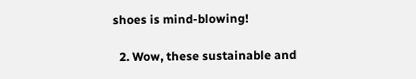shoes is mind-blowing!

  2. Wow, these sustainable and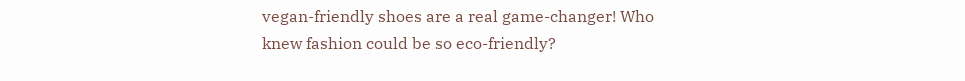vegan-friendly shoes are a real game-changer! Who knew fashion could be so eco-friendly?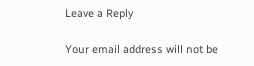Leave a Reply

Your email address will not be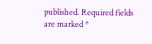published. Required fields are marked *